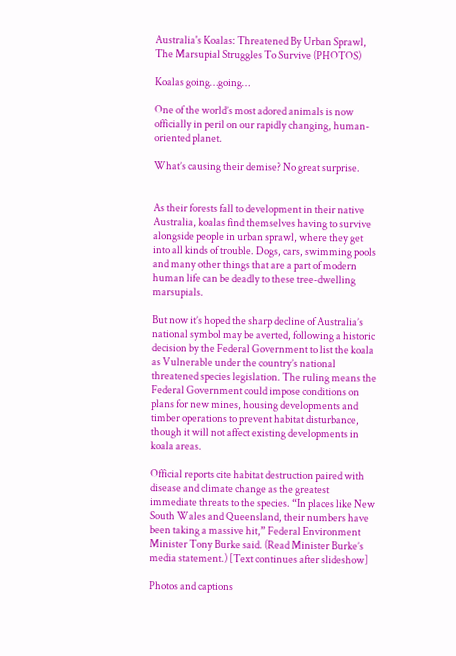Australia's Koalas: Threatened By Urban Sprawl, The Marsupial Struggles To Survive (PHOTOS)

Koalas going…going…

One of the world’s most adored animals is now officially in peril on our rapidly changing, human-oriented planet.

What’s causing their demise? No great surprise.


As their forests fall to development in their native Australia, koalas find themselves having to survive alongside people in urban sprawl, where they get into all kinds of trouble. Dogs, cars, swimming pools and many other things that are a part of modern human life can be deadly to these tree-dwelling marsupials.

But now it’s hoped the sharp decline of Australia’s national symbol may be averted, following a historic decision by the Federal Government to list the koala as Vulnerable under the country’s national threatened species legislation. The ruling means the Federal Government could impose conditions on plans for new mines, housing developments and timber operations to prevent habitat disturbance, though it will not affect existing developments in koala areas.

Official reports cite habitat destruction paired with disease and climate change as the greatest immediate threats to the species. “In places like New South Wales and Queensland, their numbers have been taking a massive hit,” Federal Environment Minister Tony Burke said. (Read Minister Burke’s media statement.) [Text continues after slideshow]

Photos and captions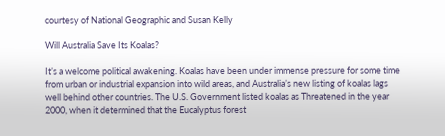courtesy of National Geographic and Susan Kelly

Will Australia Save Its Koalas?

It’s a welcome political awakening. Koalas have been under immense pressure for some time from urban or industrial expansion into wild areas, and Australia’s new listing of koalas lags well behind other countries. The U.S. Government listed koalas as Threatened in the year 2000, when it determined that the Eucalyptus forest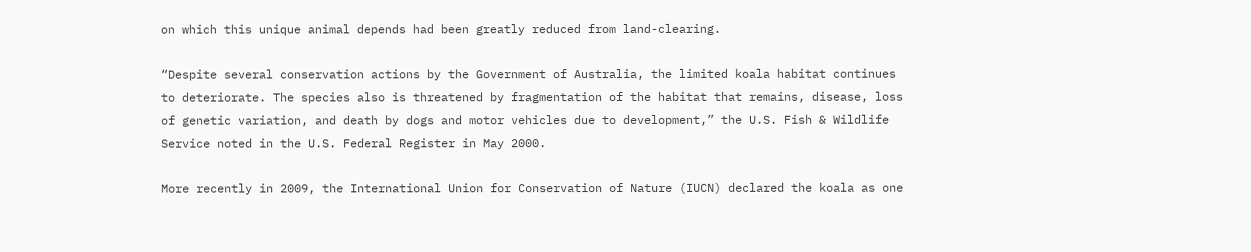on which this unique animal depends had been greatly reduced from land-clearing.

“Despite several conservation actions by the Government of Australia, the limited koala habitat continues to deteriorate. The species also is threatened by fragmentation of the habitat that remains, disease, loss of genetic variation, and death by dogs and motor vehicles due to development,” the U.S. Fish & Wildlife Service noted in the U.S. Federal Register in May 2000.

More recently in 2009, the International Union for Conservation of Nature (IUCN) declared the koala as one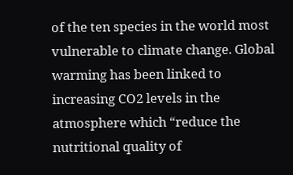of the ten species in the world most vulnerable to climate change. Global warming has been linked to increasing CO2 levels in the atmosphere which “reduce the nutritional quality of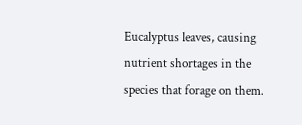Eucalyptus leaves, causing nutrient shortages in the species that forage on them.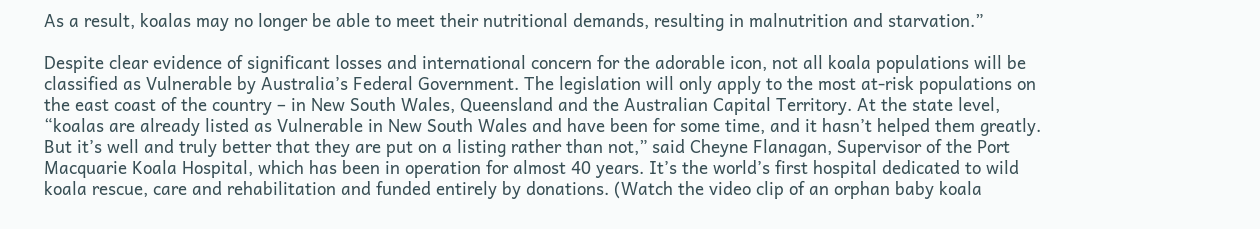As a result, koalas may no longer be able to meet their nutritional demands, resulting in malnutrition and starvation.”

Despite clear evidence of significant losses and international concern for the adorable icon, not all koala populations will be classified as Vulnerable by Australia’s Federal Government. The legislation will only apply to the most at-risk populations on the east coast of the country – in New South Wales, Queensland and the Australian Capital Territory. At the state level, “koalas are already listed as Vulnerable in New South Wales and have been for some time, and it hasn’t helped them greatly. But it’s well and truly better that they are put on a listing rather than not,” said Cheyne Flanagan, Supervisor of the Port Macquarie Koala Hospital, which has been in operation for almost 40 years. It’s the world’s first hospital dedicated to wild koala rescue, care and rehabilitation and funded entirely by donations. (Watch the video clip of an orphan baby koala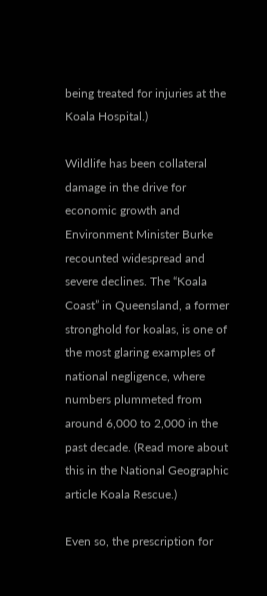being treated for injuries at the Koala Hospital.)

Wildlife has been collateral damage in the drive for economic growth and Environment Minister Burke recounted widespread and severe declines. The “Koala Coast” in Queensland, a former stronghold for koalas, is one of the most glaring examples of national negligence, where numbers plummeted from around 6,000 to 2,000 in the past decade. (Read more about this in the National Geographic article Koala Rescue.)

Even so, the prescription for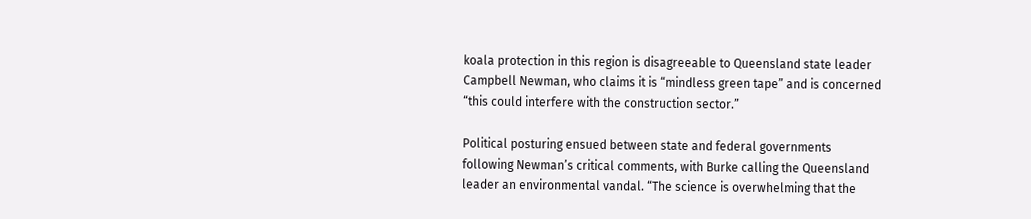koala protection in this region is disagreeable to Queensland state leader Campbell Newman, who claims it is “mindless green tape” and is concerned “this could interfere with the construction sector.”

Political posturing ensued between state and federal governments following Newman’s critical comments, with Burke calling the Queensland leader an environmental vandal. “The science is overwhelming that the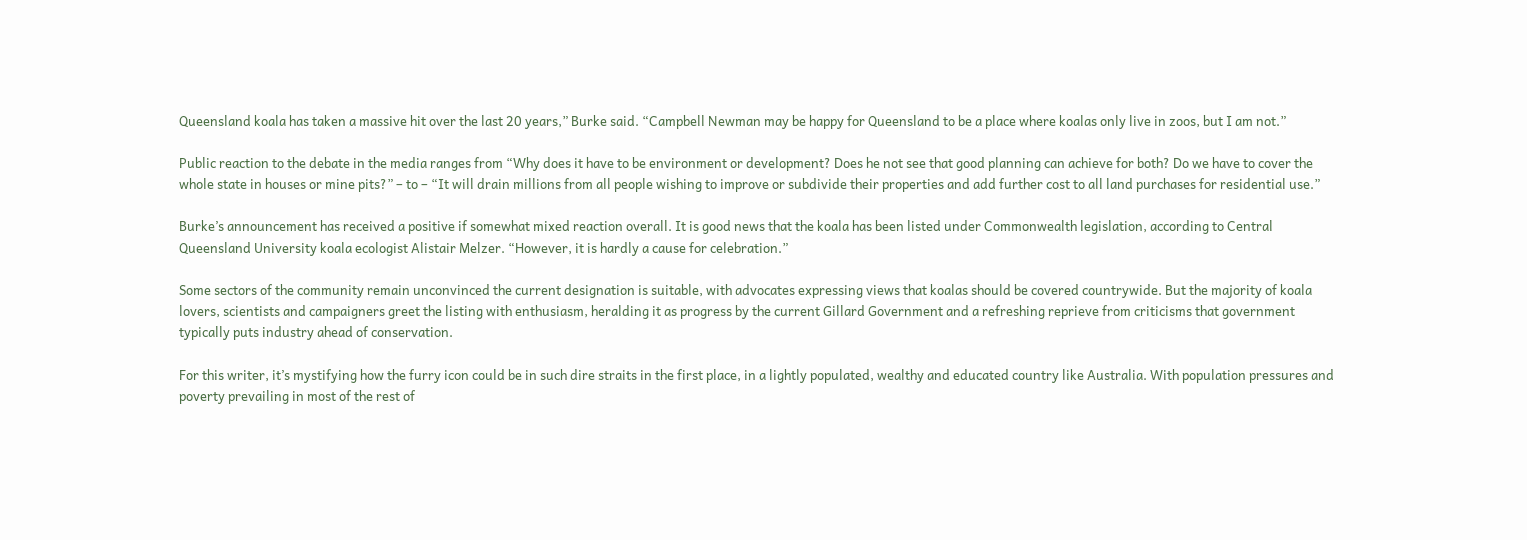Queensland koala has taken a massive hit over the last 20 years,” Burke said. “Campbell Newman may be happy for Queensland to be a place where koalas only live in zoos, but I am not.”

Public reaction to the debate in the media ranges from “Why does it have to be environment or development? Does he not see that good planning can achieve for both? Do we have to cover the whole state in houses or mine pits?” – to – “It will drain millions from all people wishing to improve or subdivide their properties and add further cost to all land purchases for residential use.”

Burke’s announcement has received a positive if somewhat mixed reaction overall. It is good news that the koala has been listed under Commonwealth legislation, according to Central Queensland University koala ecologist Alistair Melzer. “However, it is hardly a cause for celebration.”

Some sectors of the community remain unconvinced the current designation is suitable, with advocates expressing views that koalas should be covered countrywide. But the majority of koala lovers, scientists and campaigners greet the listing with enthusiasm, heralding it as progress by the current Gillard Government and a refreshing reprieve from criticisms that government typically puts industry ahead of conservation.

For this writer, it’s mystifying how the furry icon could be in such dire straits in the first place, in a lightly populated, wealthy and educated country like Australia. With population pressures and poverty prevailing in most of the rest of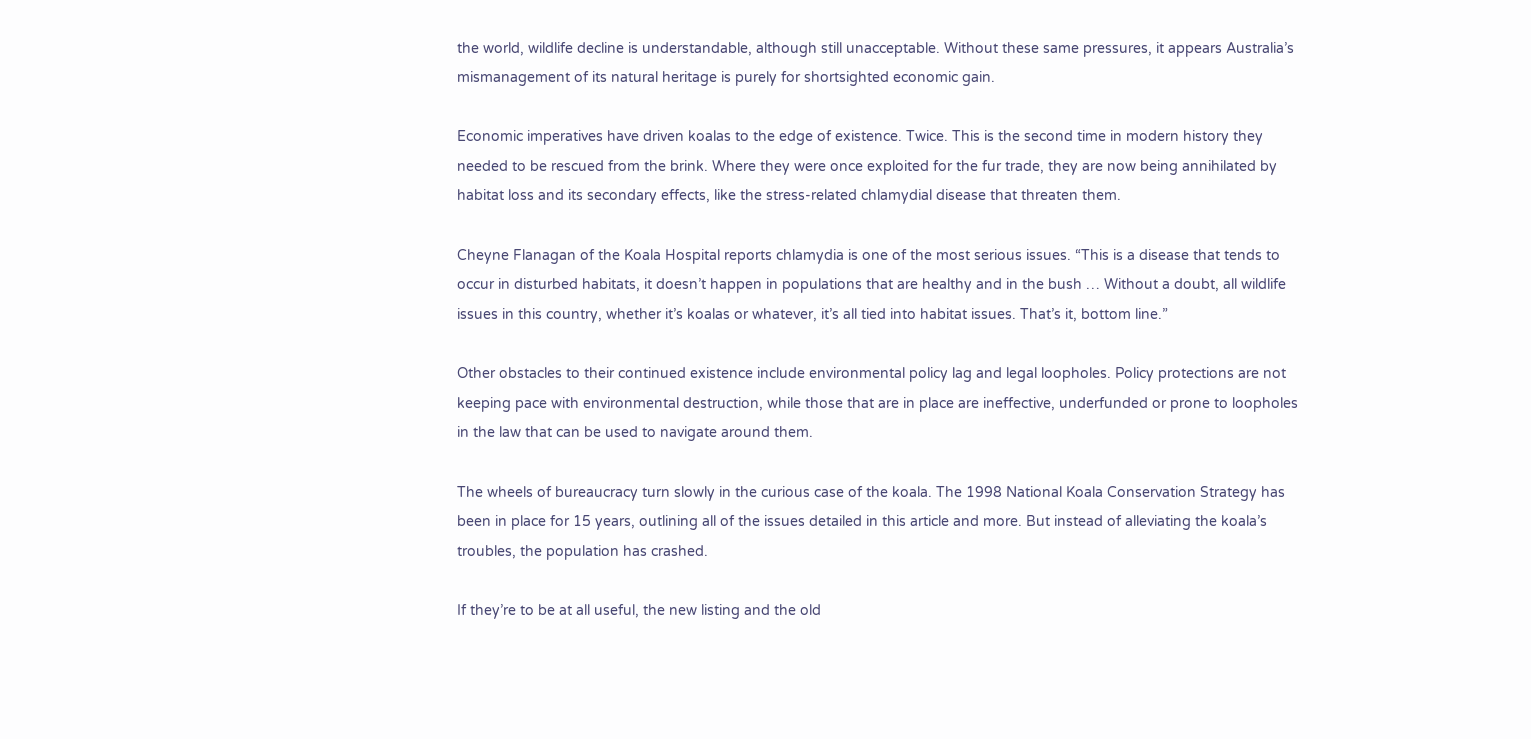the world, wildlife decline is understandable, although still unacceptable. Without these same pressures, it appears Australia’s mismanagement of its natural heritage is purely for shortsighted economic gain.

Economic imperatives have driven koalas to the edge of existence. Twice. This is the second time in modern history they needed to be rescued from the brink. Where they were once exploited for the fur trade, they are now being annihilated by habitat loss and its secondary effects, like the stress-related chlamydial disease that threaten them.

Cheyne Flanagan of the Koala Hospital reports chlamydia is one of the most serious issues. “This is a disease that tends to occur in disturbed habitats, it doesn’t happen in populations that are healthy and in the bush … Without a doubt, all wildlife issues in this country, whether it’s koalas or whatever, it’s all tied into habitat issues. That’s it, bottom line.”

Other obstacles to their continued existence include environmental policy lag and legal loopholes. Policy protections are not keeping pace with environmental destruction, while those that are in place are ineffective, underfunded or prone to loopholes in the law that can be used to navigate around them.

The wheels of bureaucracy turn slowly in the curious case of the koala. The 1998 National Koala Conservation Strategy has been in place for 15 years, outlining all of the issues detailed in this article and more. But instead of alleviating the koala’s troubles, the population has crashed.

If they’re to be at all useful, the new listing and the old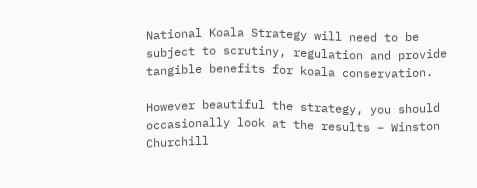National Koala Strategy will need to be subject to scrutiny, regulation and provide tangible benefits for koala conservation.

However beautiful the strategy, you should occasionally look at the results – Winston Churchill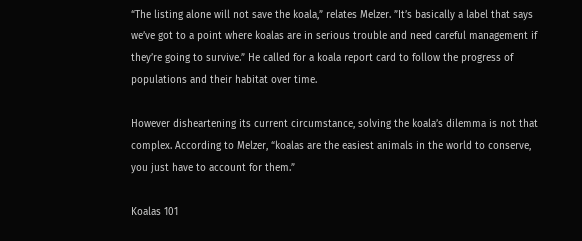“The listing alone will not save the koala,” relates Melzer. ”It’s basically a label that says we’ve got to a point where koalas are in serious trouble and need careful management if they’re going to survive.” He called for a koala report card to follow the progress of populations and their habitat over time.

However disheartening its current circumstance, solving the koala’s dilemma is not that complex. According to Melzer, “koalas are the easiest animals in the world to conserve, you just have to account for them.”

Koalas 101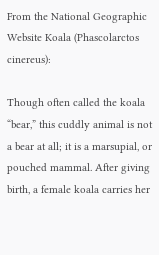From the National Geographic Website Koala (Phascolarctos cinereus):

Though often called the koala “bear,” this cuddly animal is not a bear at all; it is a marsupial, or pouched mammal. After giving birth, a female koala carries her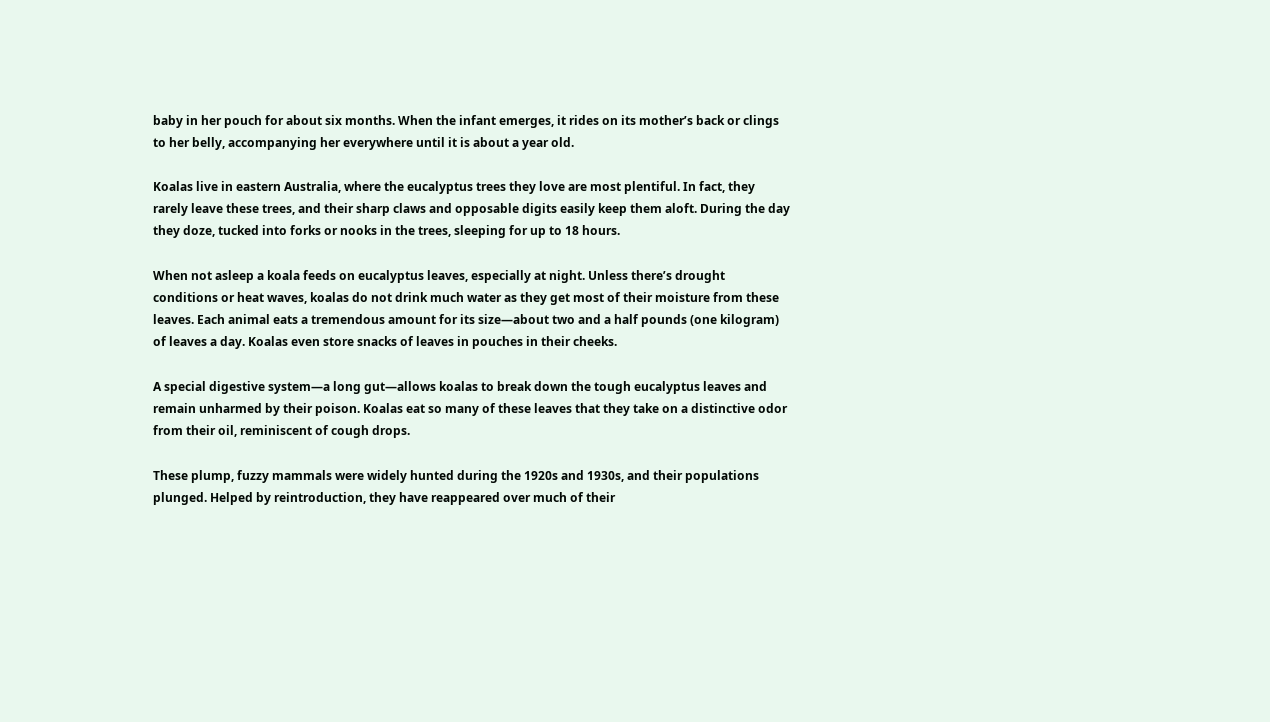baby in her pouch for about six months. When the infant emerges, it rides on its mother’s back or clings to her belly, accompanying her everywhere until it is about a year old.

Koalas live in eastern Australia, where the eucalyptus trees they love are most plentiful. In fact, they rarely leave these trees, and their sharp claws and opposable digits easily keep them aloft. During the day they doze, tucked into forks or nooks in the trees, sleeping for up to 18 hours.

When not asleep a koala feeds on eucalyptus leaves, especially at night. Unless there’s drought conditions or heat waves, koalas do not drink much water as they get most of their moisture from these leaves. Each animal eats a tremendous amount for its size—about two and a half pounds (one kilogram) of leaves a day. Koalas even store snacks of leaves in pouches in their cheeks.

A special digestive system—a long gut—allows koalas to break down the tough eucalyptus leaves and remain unharmed by their poison. Koalas eat so many of these leaves that they take on a distinctive odor from their oil, reminiscent of cough drops.

These plump, fuzzy mammals were widely hunted during the 1920s and 1930s, and their populations plunged. Helped by reintroduction, they have reappeared over much of their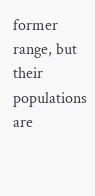former range, but their populations are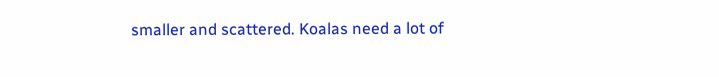smaller and scattered. Koalas need a lot of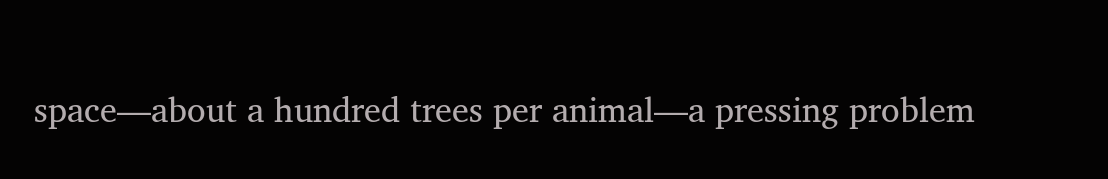space—about a hundred trees per animal—a pressing problem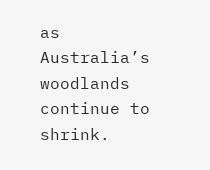as Australia’s woodlands continue to shrink.